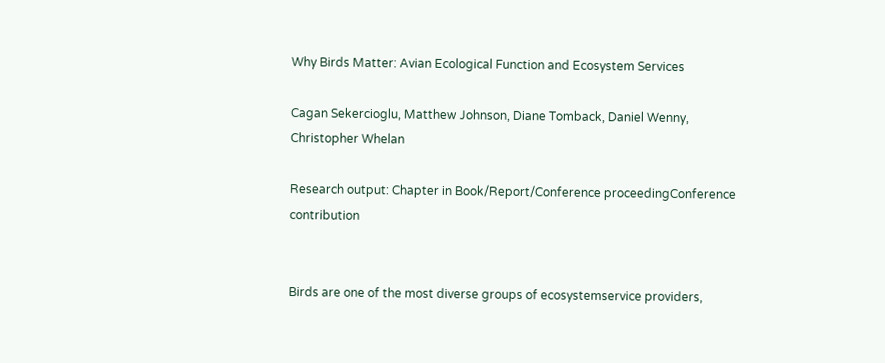Why Birds Matter: Avian Ecological Function and Ecosystem Services

Cagan Sekercioglu, Matthew Johnson, Diane Tomback, Daniel Wenny, Christopher Whelan

Research output: Chapter in Book/Report/Conference proceedingConference contribution


Birds are one of the most diverse groups of ecosystemservice providers,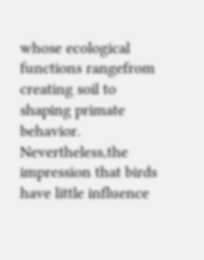whose ecological functions rangefrom creating soil to shaping primate behavior. Nevertheless,the impression that birds have little influence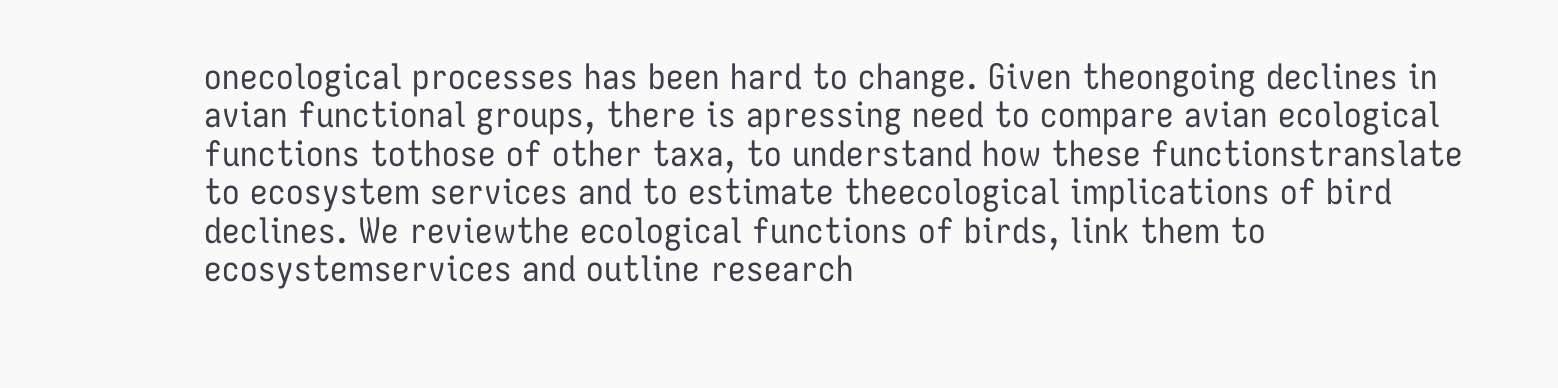onecological processes has been hard to change. Given theongoing declines in avian functional groups, there is apressing need to compare avian ecological functions tothose of other taxa, to understand how these functionstranslate to ecosystem services and to estimate theecological implications of bird declines. We reviewthe ecological functions of birds, link them to ecosystemservices and outline research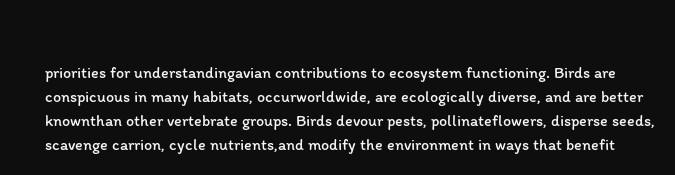priorities for understandingavian contributions to ecosystem functioning. Birds are conspicuous in many habitats, occurworldwide, are ecologically diverse, and are better knownthan other vertebrate groups. Birds devour pests, pollinateflowers, disperse seeds, scavenge carrion, cycle nutrients,and modify the environment in ways that benefit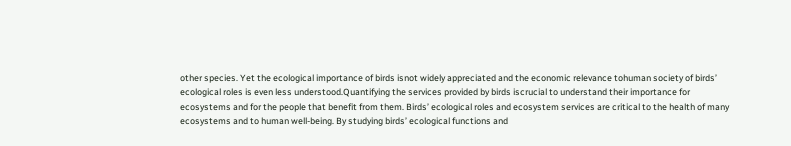other species. Yet the ecological importance of birds isnot widely appreciated and the economic relevance tohuman society of birds’ ecological roles is even less understood.Quantifying the services provided by birds iscrucial to understand their importance for ecosystems and for the people that benefit from them. Birds’ ecological roles and ecosystem services are critical to the health of many ecosystems and to human well-being. By studying birds’ ecological functions and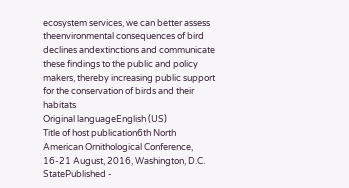ecosystem services, we can better assess theenvironmental consequences of bird declines andextinctions and communicate these findings to the public and policy makers, thereby increasing public support for the conservation of birds and their habitats
Original languageEnglish (US)
Title of host publication6th North American Ornithological Conference, 16-21 August, 2016, Washington, D.C.
StatePublished -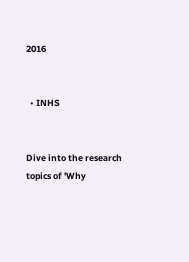2016


  • INHS


Dive into the research topics of 'Why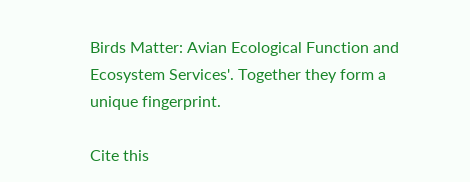Birds Matter: Avian Ecological Function and Ecosystem Services'. Together they form a unique fingerprint.

Cite this